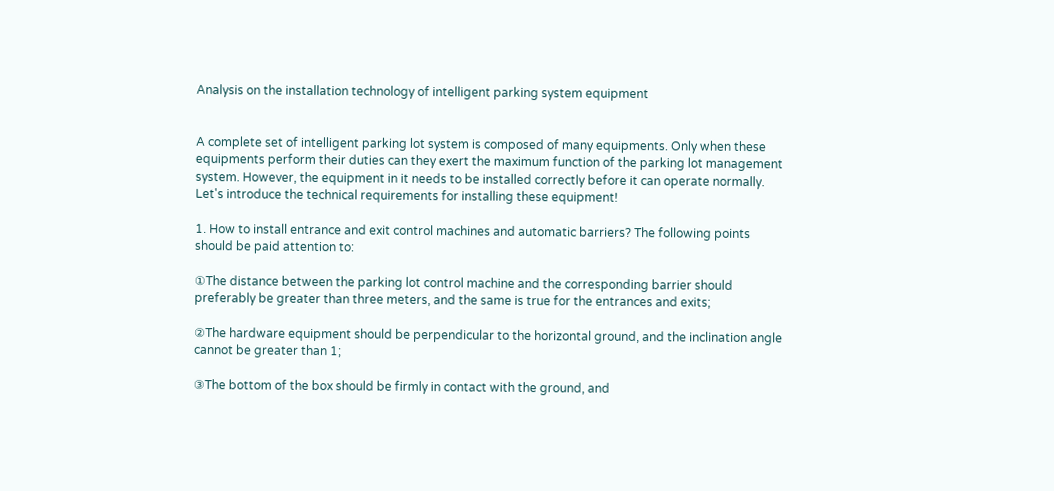Analysis on the installation technology of intelligent parking system equipment


A complete set of intelligent parking lot system is composed of many equipments. Only when these equipments perform their duties can they exert the maximum function of the parking lot management system. However, the equipment in it needs to be installed correctly before it can operate normally. Let's introduce the technical requirements for installing these equipment!

1. How to install entrance and exit control machines and automatic barriers? The following points should be paid attention to:

①The distance between the parking lot control machine and the corresponding barrier should preferably be greater than three meters, and the same is true for the entrances and exits;

②The hardware equipment should be perpendicular to the horizontal ground, and the inclination angle cannot be greater than 1;

③The bottom of the box should be firmly in contact with the ground, and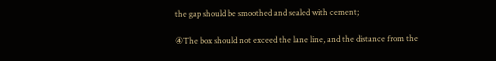the gap should be smoothed and sealed with cement;

④The box should not exceed the lane line, and the distance from the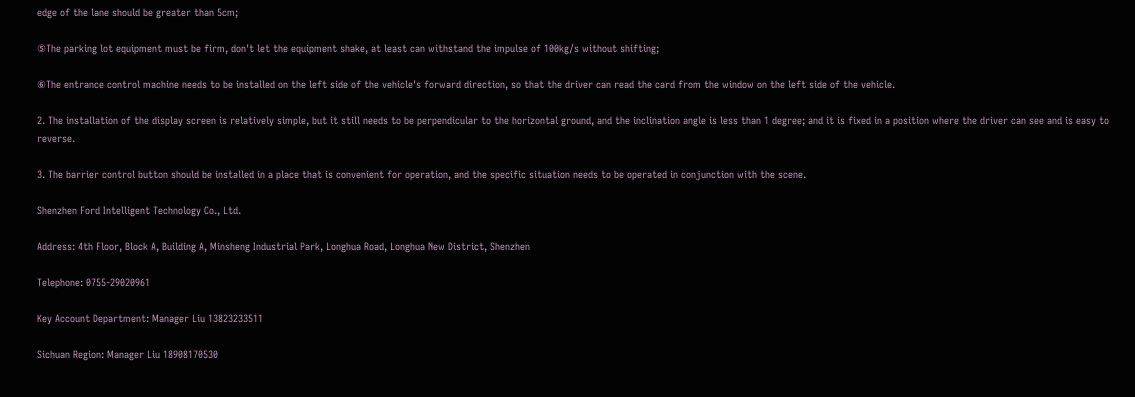edge of the lane should be greater than 5cm;

⑤The parking lot equipment must be firm, don't let the equipment shake, at least can withstand the impulse of 100kg/s without shifting;

⑥The entrance control machine needs to be installed on the left side of the vehicle's forward direction, so that the driver can read the card from the window on the left side of the vehicle.

2. The installation of the display screen is relatively simple, but it still needs to be perpendicular to the horizontal ground, and the inclination angle is less than 1 degree; and it is fixed in a position where the driver can see and is easy to reverse.

3. The barrier control button should be installed in a place that is convenient for operation, and the specific situation needs to be operated in conjunction with the scene.

Shenzhen Ford Intelligent Technology Co., Ltd.

Address: 4th Floor, Block A, Building A, Minsheng Industrial Park, Longhua Road, Longhua New District, Shenzhen

Telephone: 0755-29020961

Key Account Department: Manager Liu 13823233511

Sichuan Region: Manager Liu 18908170530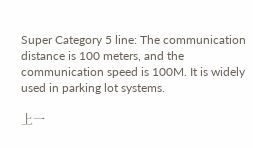Super Category 5 line: The communication distance is 100 meters, and the communication speed is 100M. It is widely used in parking lot systems.

上一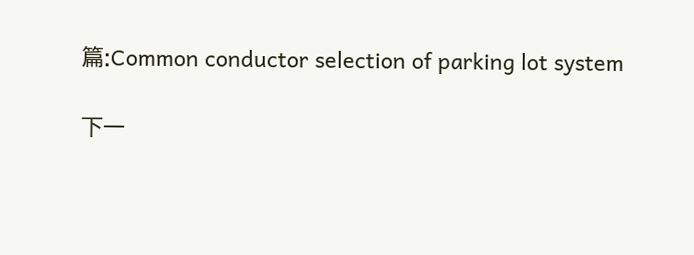篇:Common conductor selection of parking lot system

下一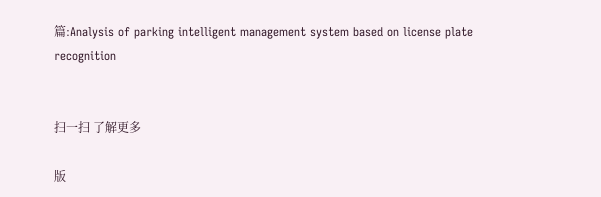篇:Analysis of parking intelligent management system based on license plate recognition


扫一扫 了解更多

版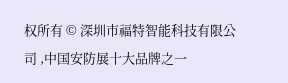权所有 © 深圳市福特智能科技有限公司 ,中国安防展十大品牌之一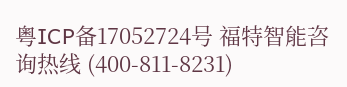粤ICP备17052724号 福特智能咨询热线 (400-811-8231)